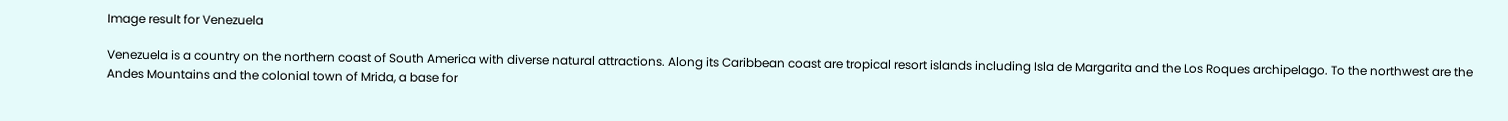Image result for Venezuela

Venezuela is a country on the northern coast of South America with diverse natural attractions. Along its Caribbean coast are tropical resort islands including Isla de Margarita and the Los Roques archipelago. To the northwest are the Andes Mountains and the colonial town of Mrida, a base for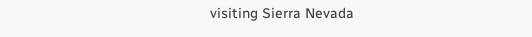visiting Sierra Nevada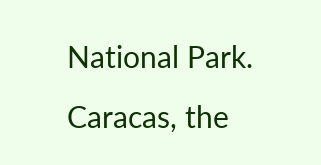National Park. Caracas, the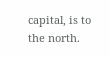capital, is to the north.